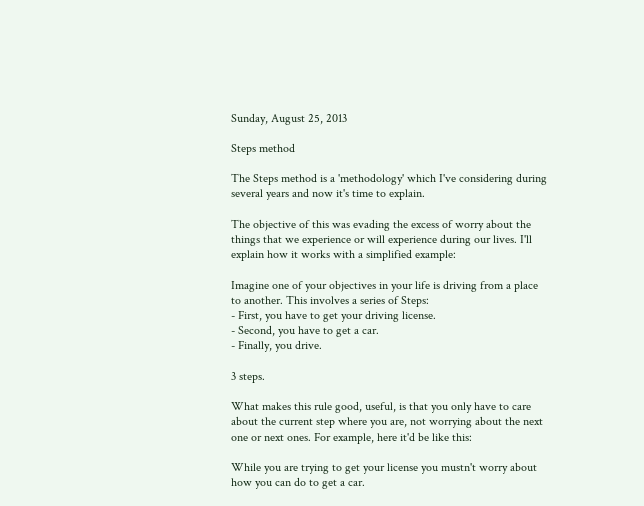Sunday, August 25, 2013

Steps method

The Steps method is a 'methodology' which I've considering during several years and now it's time to explain.

The objective of this was evading the excess of worry about the things that we experience or will experience during our lives. I'll explain how it works with a simplified example:

Imagine one of your objectives in your life is driving from a place to another. This involves a series of Steps:
- First, you have to get your driving license.
- Second, you have to get a car.
- Finally, you drive.

3 steps.

What makes this rule good, useful, is that you only have to care about the current step where you are, not worrying about the next one or next ones. For example, here it'd be like this:

While you are trying to get your license you mustn't worry about how you can do to get a car.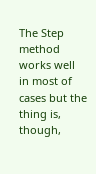The Step method works well in most of cases but the thing is, though,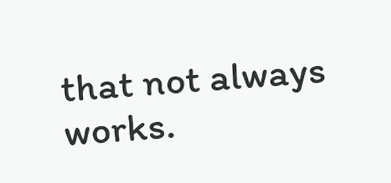that not always works.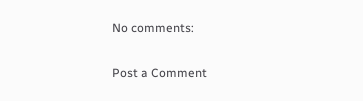No comments:

Post a Comment